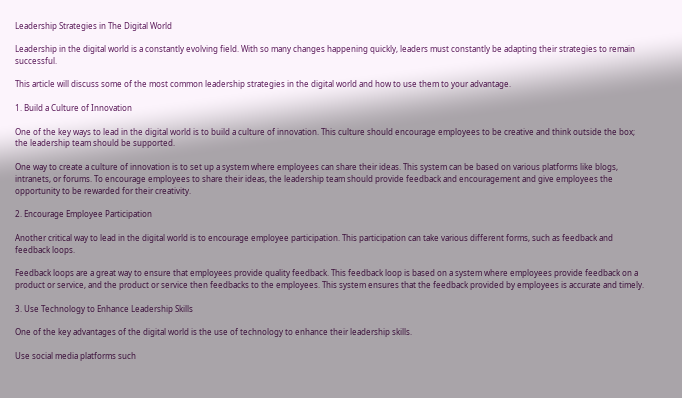Leadership Strategies in The Digital World

Leadership in the digital world is a constantly evolving field. With so many changes happening quickly, leaders must constantly be adapting their strategies to remain successful.

This article will discuss some of the most common leadership strategies in the digital world and how to use them to your advantage.

1. Build a Culture of Innovation

One of the key ways to lead in the digital world is to build a culture of innovation. This culture should encourage employees to be creative and think outside the box; the leadership team should be supported.

One way to create a culture of innovation is to set up a system where employees can share their ideas. This system can be based on various platforms like blogs, intranets, or forums. To encourage employees to share their ideas, the leadership team should provide feedback and encouragement and give employees the opportunity to be rewarded for their creativity.

2. Encourage Employee Participation

Another critical way to lead in the digital world is to encourage employee participation. This participation can take various different forms, such as feedback and feedback loops.

Feedback loops are a great way to ensure that employees provide quality feedback. This feedback loop is based on a system where employees provide feedback on a product or service, and the product or service then feedbacks to the employees. This system ensures that the feedback provided by employees is accurate and timely.

3. Use Technology to Enhance Leadership Skills

One of the key advantages of the digital world is the use of technology to enhance their leadership skills.

Use social media platforms such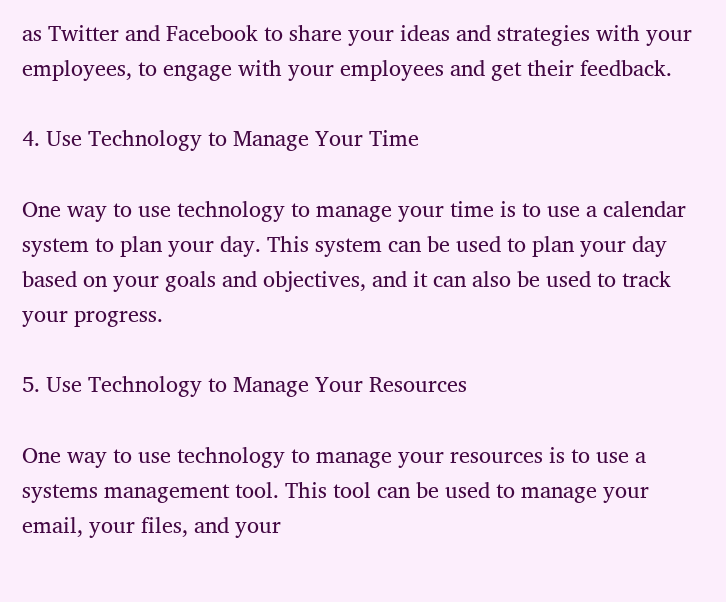as Twitter and Facebook to share your ideas and strategies with your employees, to engage with your employees and get their feedback.

4. Use Technology to Manage Your Time

One way to use technology to manage your time is to use a calendar system to plan your day. This system can be used to plan your day based on your goals and objectives, and it can also be used to track your progress.

5. Use Technology to Manage Your Resources

One way to use technology to manage your resources is to use a systems management tool. This tool can be used to manage your email, your files, and your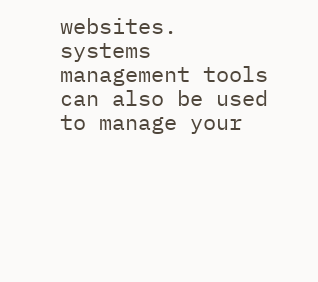websites. systems management tools can also be used to manage your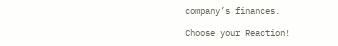company’s finances.

Choose your Reaction!